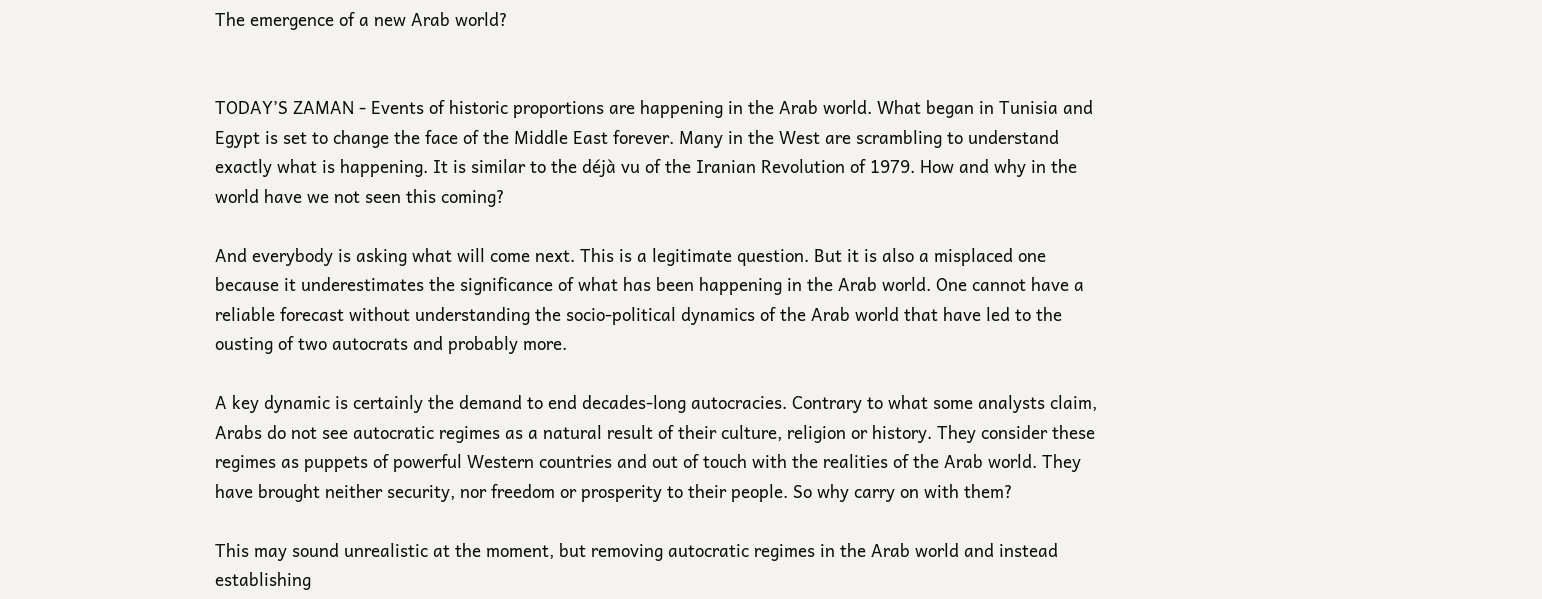The emergence of a new Arab world?


TODAY’S ZAMAN - Events of historic proportions are happening in the Arab world. What began in Tunisia and Egypt is set to change the face of the Middle East forever. Many in the West are scrambling to understand exactly what is happening. It is similar to the déjà vu of the Iranian Revolution of 1979. How and why in the world have we not seen this coming?

And everybody is asking what will come next. This is a legitimate question. But it is also a misplaced one because it underestimates the significance of what has been happening in the Arab world. One cannot have a reliable forecast without understanding the socio-political dynamics of the Arab world that have led to the ousting of two autocrats and probably more.

A key dynamic is certainly the demand to end decades-long autocracies. Contrary to what some analysts claim, Arabs do not see autocratic regimes as a natural result of their culture, religion or history. They consider these regimes as puppets of powerful Western countries and out of touch with the realities of the Arab world. They have brought neither security, nor freedom or prosperity to their people. So why carry on with them?

This may sound unrealistic at the moment, but removing autocratic regimes in the Arab world and instead establishing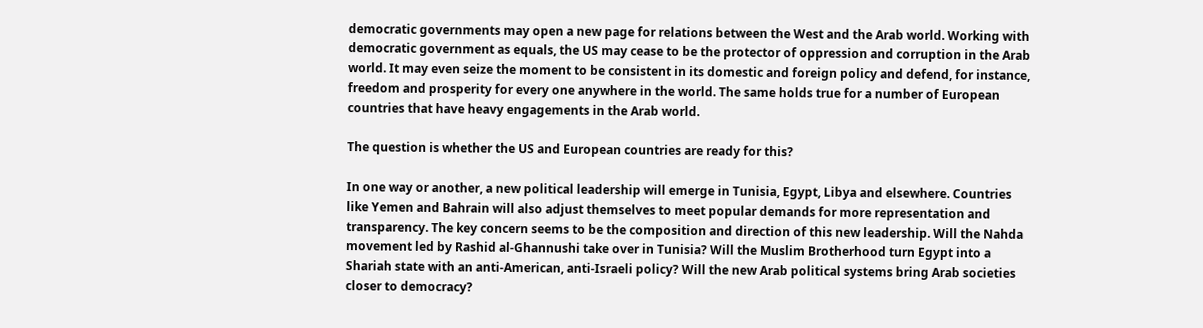democratic governments may open a new page for relations between the West and the Arab world. Working with democratic government as equals, the US may cease to be the protector of oppression and corruption in the Arab world. It may even seize the moment to be consistent in its domestic and foreign policy and defend, for instance, freedom and prosperity for every one anywhere in the world. The same holds true for a number of European countries that have heavy engagements in the Arab world.

The question is whether the US and European countries are ready for this?

In one way or another, a new political leadership will emerge in Tunisia, Egypt, Libya and elsewhere. Countries like Yemen and Bahrain will also adjust themselves to meet popular demands for more representation and transparency. The key concern seems to be the composition and direction of this new leadership. Will the Nahda movement led by Rashid al-Ghannushi take over in Tunisia? Will the Muslim Brotherhood turn Egypt into a Shariah state with an anti-American, anti-Israeli policy? Will the new Arab political systems bring Arab societies closer to democracy?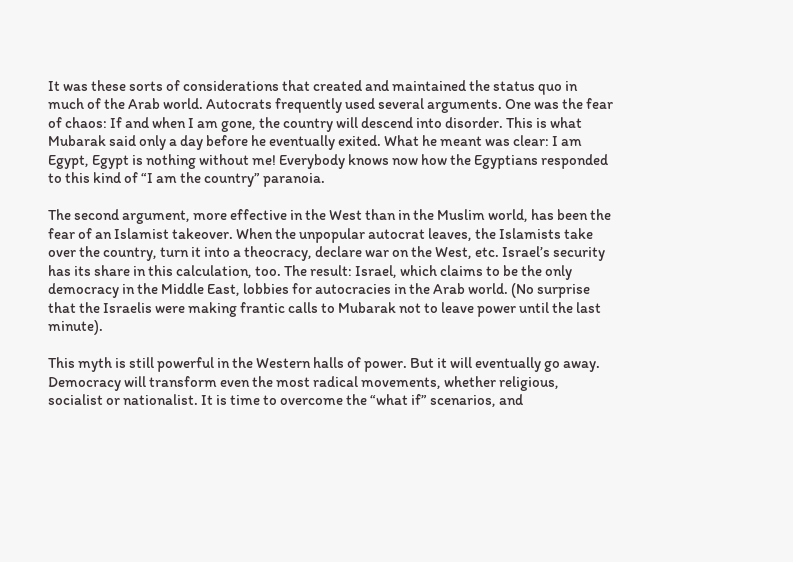It was these sorts of considerations that created and maintained the status quo in much of the Arab world. Autocrats frequently used several arguments. One was the fear of chaos: If and when I am gone, the country will descend into disorder. This is what Mubarak said only a day before he eventually exited. What he meant was clear: I am Egypt, Egypt is nothing without me! Everybody knows now how the Egyptians responded to this kind of “I am the country” paranoia.

The second argument, more effective in the West than in the Muslim world, has been the fear of an Islamist takeover. When the unpopular autocrat leaves, the Islamists take over the country, turn it into a theocracy, declare war on the West, etc. Israel’s security has its share in this calculation, too. The result: Israel, which claims to be the only democracy in the Middle East, lobbies for autocracies in the Arab world. (No surprise that the Israelis were making frantic calls to Mubarak not to leave power until the last minute).

This myth is still powerful in the Western halls of power. But it will eventually go away. Democracy will transform even the most radical movements, whether religious, socialist or nationalist. It is time to overcome the “what if” scenarios, and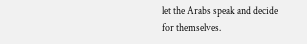let the Arabs speak and decide for themselves.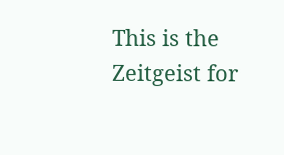This is the Zeitgeist for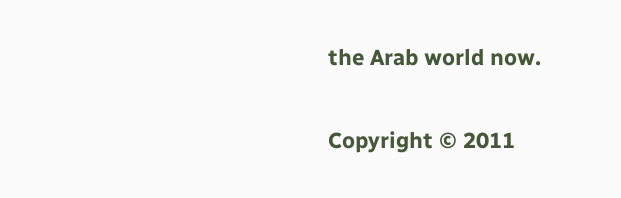the Arab world now.

Copyright © 2011